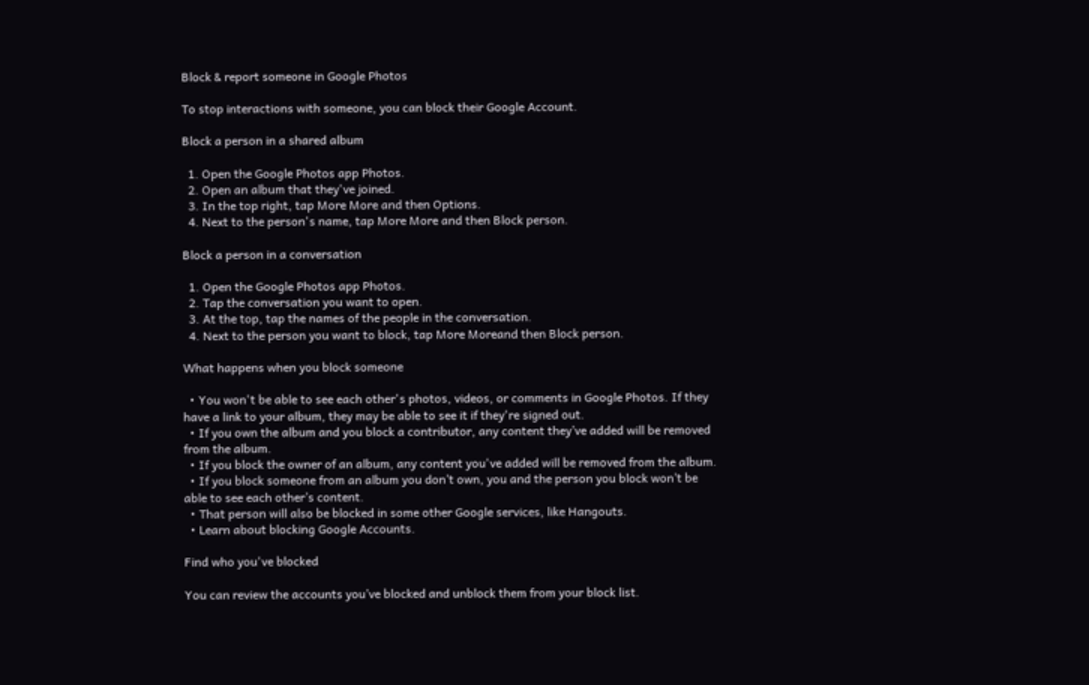Block & report someone in Google Photos

To stop interactions with someone, you can block their Google Account.

Block a person in a shared album

  1. Open the Google Photos app Photos.
  2. Open an album that they've joined.
  3. In the top right, tap More More and then Options.
  4. Next to the person's name, tap More More and then Block person.

Block a person in a conversation

  1. Open the Google Photos app Photos.
  2. Tap the conversation you want to open.
  3. At the top, tap the names of the people in the conversation.
  4. Next to the person you want to block, tap More Moreand then Block person.

What happens when you block someone

  • You won't be able to see each other's photos, videos, or comments in Google Photos. If they have a link to your album, they may be able to see it if they're signed out.
  • If you own the album and you block a contributor, any content they’ve added will be removed from the album.
  • If you block the owner of an album, any content you've added will be removed from the album.
  • If you block someone from an album you don’t own, you and the person you block won’t be able to see each other’s content.
  • That person will also be blocked in some other Google services, like Hangouts.
  • Learn about blocking Google Accounts.

Find who you've blocked

You can review the accounts you’ve blocked and unblock them from your block list.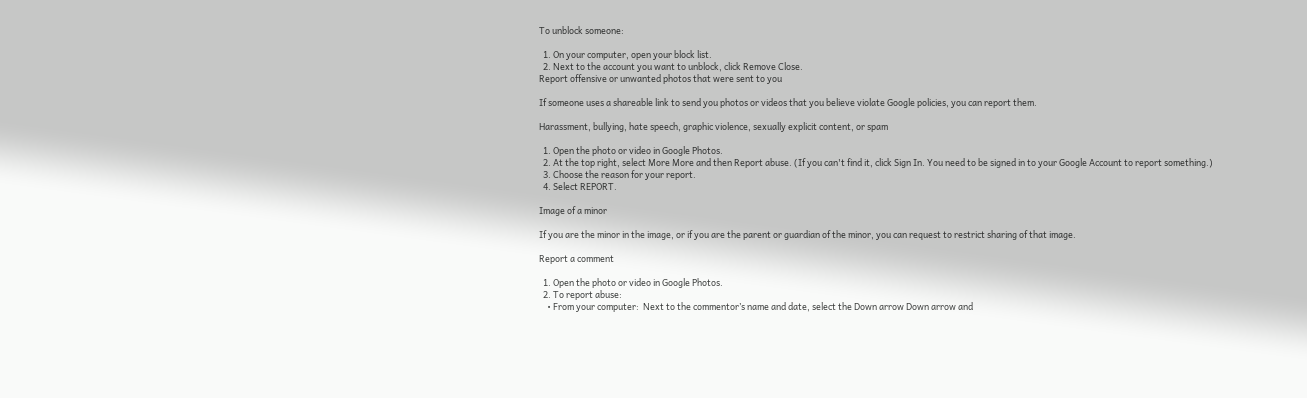To unblock someone:

  1. On your computer, open your block list.
  2. Next to the account you want to unblock, click Remove Close.
Report offensive or unwanted photos that were sent to you

If someone uses a shareable link to send you photos or videos that you believe violate Google policies, you can report them.

Harassment, bullying, hate speech, graphic violence, sexually explicit content, or spam

  1. Open the photo or video in Google Photos.
  2. At the top right, select More More and then Report abuse. (If you can't find it, click Sign In. You need to be signed in to your Google Account to report something.)
  3. Choose the reason for your report.
  4. Select REPORT.

Image of a minor

If you are the minor in the image, or if you are the parent or guardian of the minor, you can request to restrict sharing of that image.

Report a comment

  1. Open the photo or video in Google Photos.
  2. To report abuse:
    • From your computer:  Next to the commentor’s name and date, select the Down arrow Down arrow and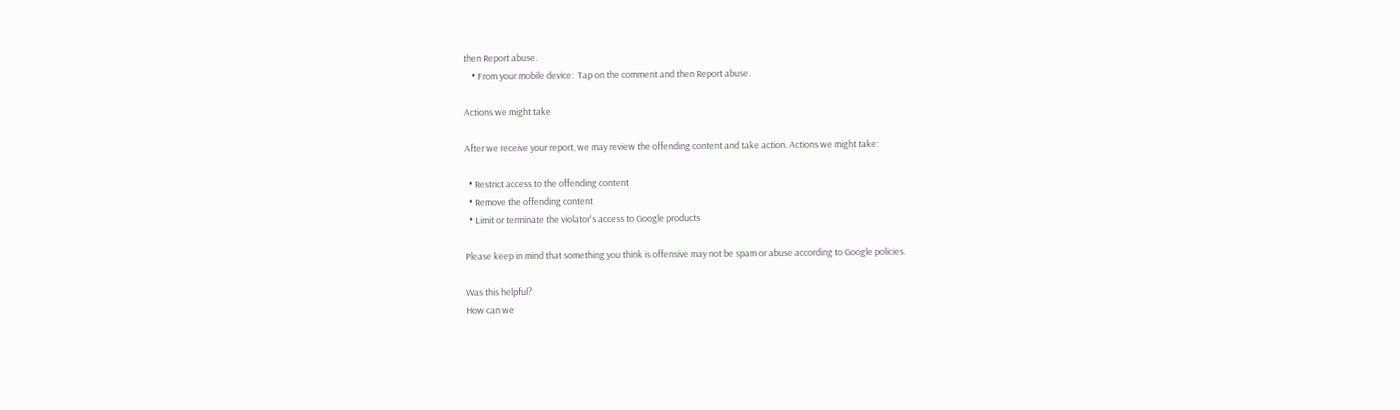then Report abuse.
    • From your mobile device:  Tap on the comment and then Report abuse.

Actions we might take

After we receive your report, we may review the offending content and take action. Actions we might take:

  • Restrict access to the offending content
  • Remove the offending content
  • Limit or terminate the violator's access to Google products

Please keep in mind that something you think is offensive may not be spam or abuse according to Google policies.

Was this helpful?
How can we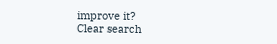improve it?
Clear search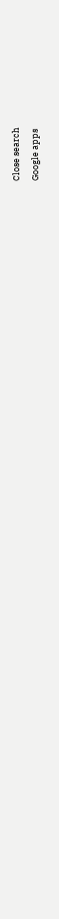Close search
Google apps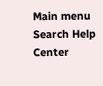Main menu
Search Help Center